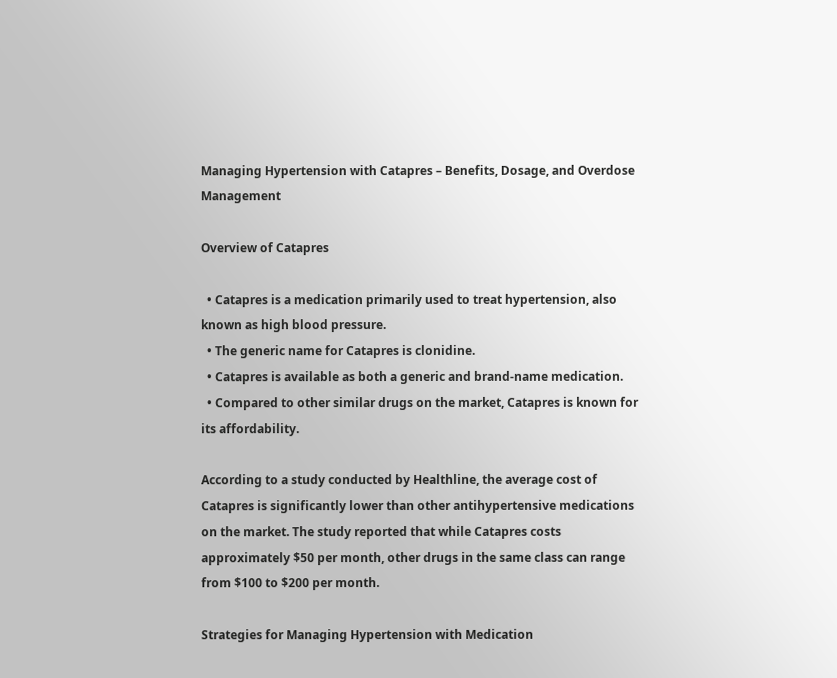Managing Hypertension with Catapres – Benefits, Dosage, and Overdose Management

Overview of Catapres

  • Catapres is a medication primarily used to treat hypertension, also known as high blood pressure.
  • The generic name for Catapres is clonidine.
  • Catapres is available as both a generic and brand-name medication.
  • Compared to other similar drugs on the market, Catapres is known for its affordability.

According to a study conducted by Healthline, the average cost of Catapres is significantly lower than other antihypertensive medications on the market. The study reported that while Catapres costs approximately $50 per month, other drugs in the same class can range from $100 to $200 per month.

Strategies for Managing Hypertension with Medication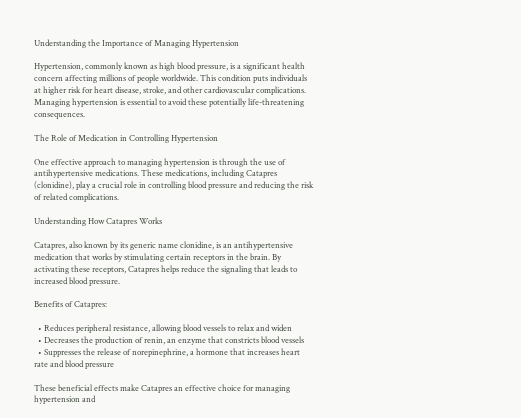Understanding the Importance of Managing Hypertension

Hypertension, commonly known as high blood pressure, is a significant health concern affecting millions of people worldwide. This condition puts individuals at higher risk for heart disease, stroke, and other cardiovascular complications. Managing hypertension is essential to avoid these potentially life-threatening consequences.

The Role of Medication in Controlling Hypertension

One effective approach to managing hypertension is through the use of antihypertensive medications. These medications, including Catapres (clonidine), play a crucial role in controlling blood pressure and reducing the risk of related complications.

Understanding How Catapres Works

Catapres, also known by its generic name clonidine, is an antihypertensive medication that works by stimulating certain receptors in the brain. By activating these receptors, Catapres helps reduce the signaling that leads to increased blood pressure.

Benefits of Catapres:

  • Reduces peripheral resistance, allowing blood vessels to relax and widen
  • Decreases the production of renin, an enzyme that constricts blood vessels
  • Suppresses the release of norepinephrine, a hormone that increases heart rate and blood pressure

These beneficial effects make Catapres an effective choice for managing hypertension and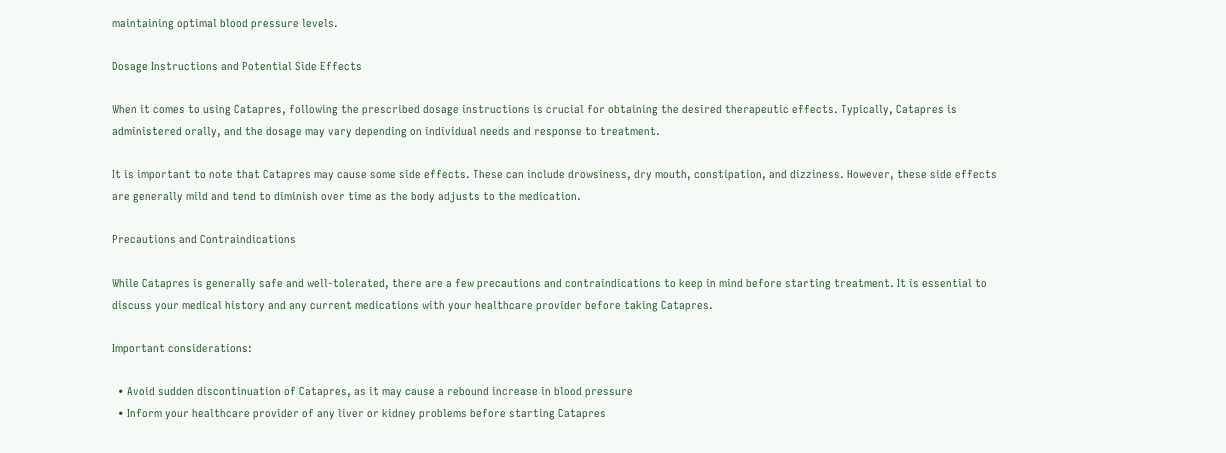maintaining optimal blood pressure levels.

Dosage Instructions and Potential Side Effects

When it comes to using Catapres, following the prescribed dosage instructions is crucial for obtaining the desired therapeutic effects. Typically, Catapres is administered orally, and the dosage may vary depending on individual needs and response to treatment.

It is important to note that Catapres may cause some side effects. These can include drowsiness, dry mouth, constipation, and dizziness. However, these side effects are generally mild and tend to diminish over time as the body adjusts to the medication.

Precautions and Contraindications

While Catapres is generally safe and well-tolerated, there are a few precautions and contraindications to keep in mind before starting treatment. It is essential to discuss your medical history and any current medications with your healthcare provider before taking Catapres.

Important considerations:

  • Avoid sudden discontinuation of Catapres, as it may cause a rebound increase in blood pressure
  • Inform your healthcare provider of any liver or kidney problems before starting Catapres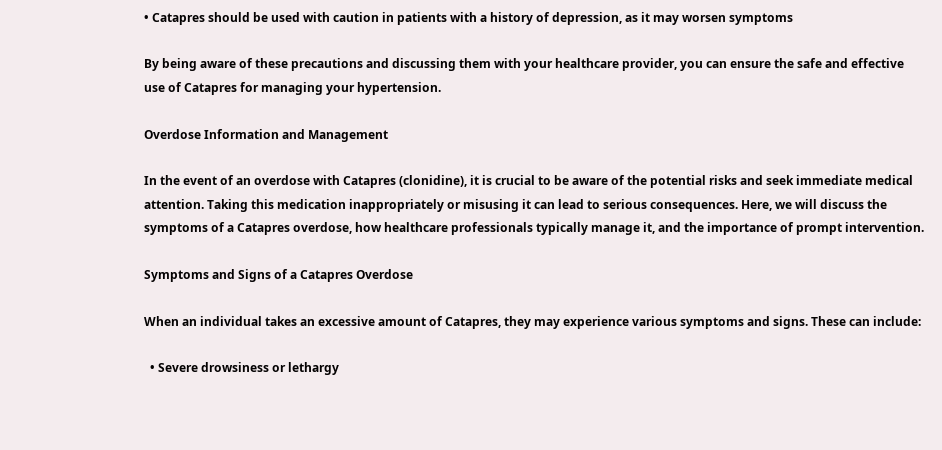• Catapres should be used with caution in patients with a history of depression, as it may worsen symptoms

By being aware of these precautions and discussing them with your healthcare provider, you can ensure the safe and effective use of Catapres for managing your hypertension.

Overdose Information and Management

In the event of an overdose with Catapres (clonidine), it is crucial to be aware of the potential risks and seek immediate medical attention. Taking this medication inappropriately or misusing it can lead to serious consequences. Here, we will discuss the symptoms of a Catapres overdose, how healthcare professionals typically manage it, and the importance of prompt intervention.

Symptoms and Signs of a Catapres Overdose

When an individual takes an excessive amount of Catapres, they may experience various symptoms and signs. These can include:

  • Severe drowsiness or lethargy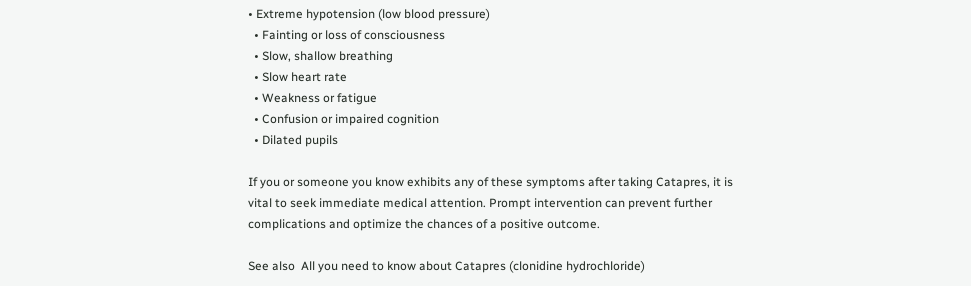• Extreme hypotension (low blood pressure)
  • Fainting or loss of consciousness
  • Slow, shallow breathing
  • Slow heart rate
  • Weakness or fatigue
  • Confusion or impaired cognition
  • Dilated pupils

If you or someone you know exhibits any of these symptoms after taking Catapres, it is vital to seek immediate medical attention. Prompt intervention can prevent further complications and optimize the chances of a positive outcome.

See also  All you need to know about Catapres (clonidine hydrochloride)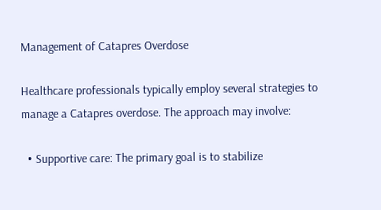Management of Catapres Overdose

Healthcare professionals typically employ several strategies to manage a Catapres overdose. The approach may involve:

  • Supportive care: The primary goal is to stabilize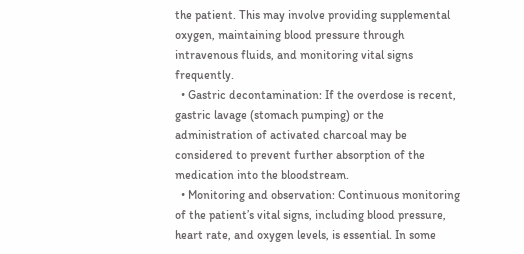the patient. This may involve providing supplemental oxygen, maintaining blood pressure through intravenous fluids, and monitoring vital signs frequently.
  • Gastric decontamination: If the overdose is recent, gastric lavage (stomach pumping) or the administration of activated charcoal may be considered to prevent further absorption of the medication into the bloodstream.
  • Monitoring and observation: Continuous monitoring of the patient’s vital signs, including blood pressure, heart rate, and oxygen levels, is essential. In some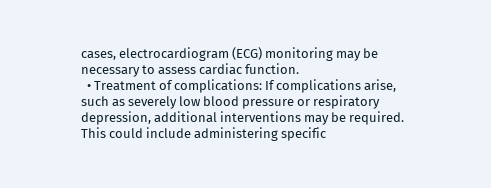cases, electrocardiogram (ECG) monitoring may be necessary to assess cardiac function.
  • Treatment of complications: If complications arise, such as severely low blood pressure or respiratory depression, additional interventions may be required. This could include administering specific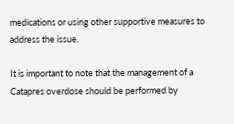medications or using other supportive measures to address the issue.

It is important to note that the management of a Catapres overdose should be performed by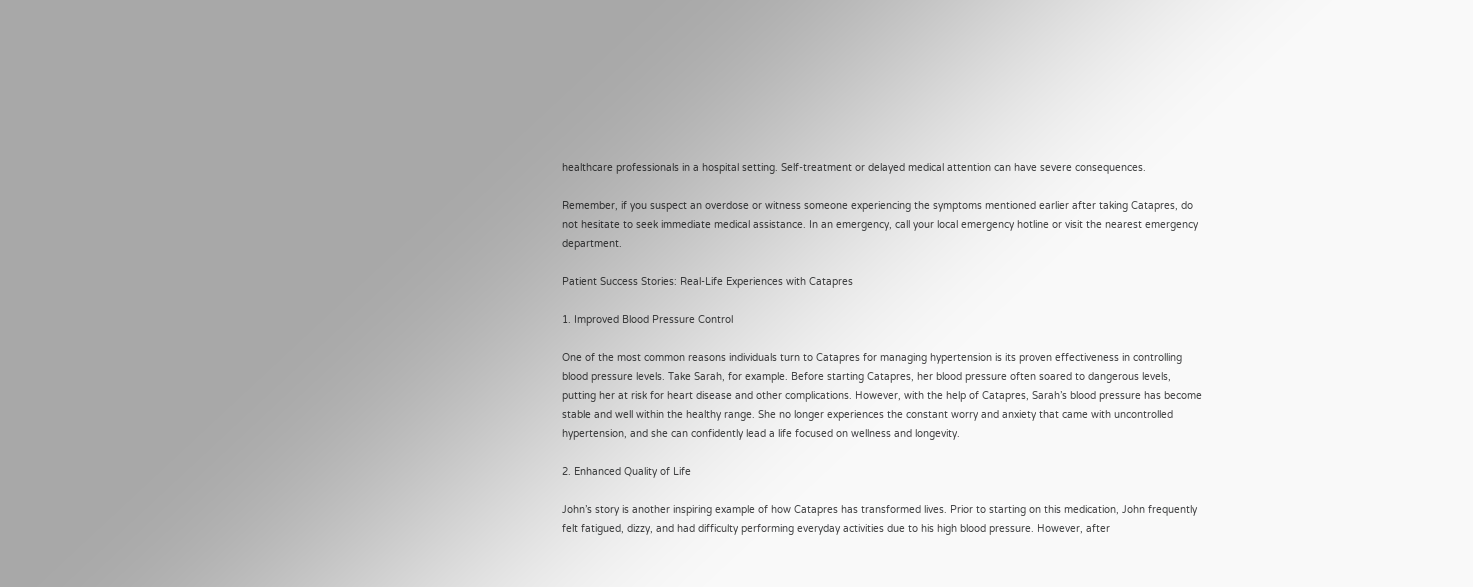healthcare professionals in a hospital setting. Self-treatment or delayed medical attention can have severe consequences.

Remember, if you suspect an overdose or witness someone experiencing the symptoms mentioned earlier after taking Catapres, do not hesitate to seek immediate medical assistance. In an emergency, call your local emergency hotline or visit the nearest emergency department.

Patient Success Stories: Real-Life Experiences with Catapres

1. Improved Blood Pressure Control

One of the most common reasons individuals turn to Catapres for managing hypertension is its proven effectiveness in controlling blood pressure levels. Take Sarah, for example. Before starting Catapres, her blood pressure often soared to dangerous levels, putting her at risk for heart disease and other complications. However, with the help of Catapres, Sarah’s blood pressure has become stable and well within the healthy range. She no longer experiences the constant worry and anxiety that came with uncontrolled hypertension, and she can confidently lead a life focused on wellness and longevity.

2. Enhanced Quality of Life

John’s story is another inspiring example of how Catapres has transformed lives. Prior to starting on this medication, John frequently felt fatigued, dizzy, and had difficulty performing everyday activities due to his high blood pressure. However, after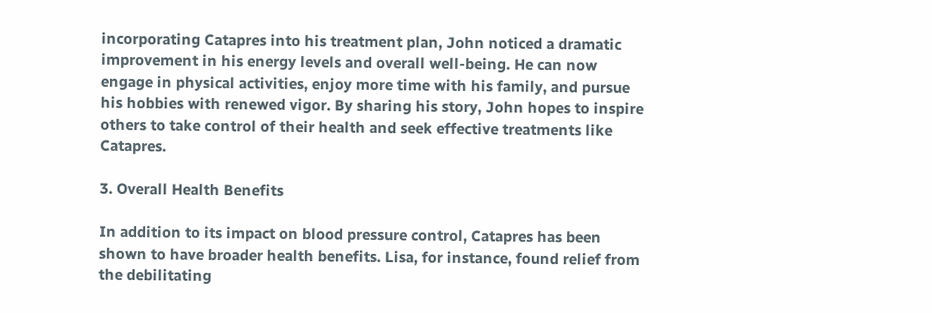incorporating Catapres into his treatment plan, John noticed a dramatic improvement in his energy levels and overall well-being. He can now engage in physical activities, enjoy more time with his family, and pursue his hobbies with renewed vigor. By sharing his story, John hopes to inspire others to take control of their health and seek effective treatments like Catapres.

3. Overall Health Benefits

In addition to its impact on blood pressure control, Catapres has been shown to have broader health benefits. Lisa, for instance, found relief from the debilitating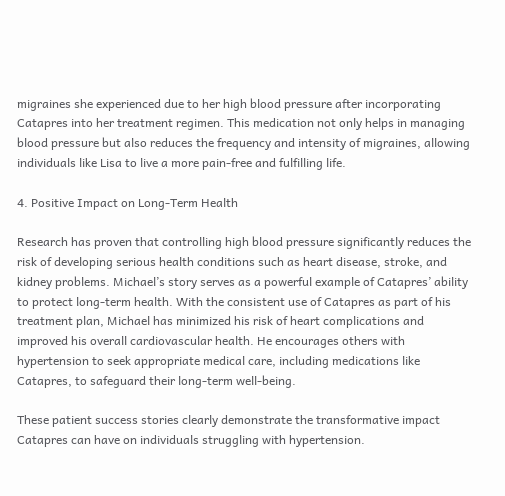migraines she experienced due to her high blood pressure after incorporating Catapres into her treatment regimen. This medication not only helps in managing blood pressure but also reduces the frequency and intensity of migraines, allowing individuals like Lisa to live a more pain-free and fulfilling life.

4. Positive Impact on Long-Term Health

Research has proven that controlling high blood pressure significantly reduces the risk of developing serious health conditions such as heart disease, stroke, and kidney problems. Michael’s story serves as a powerful example of Catapres’ ability to protect long-term health. With the consistent use of Catapres as part of his treatment plan, Michael has minimized his risk of heart complications and improved his overall cardiovascular health. He encourages others with hypertension to seek appropriate medical care, including medications like Catapres, to safeguard their long-term well-being.

These patient success stories clearly demonstrate the transformative impact Catapres can have on individuals struggling with hypertension.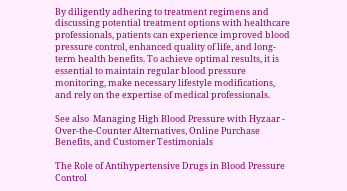By diligently adhering to treatment regimens and discussing potential treatment options with healthcare professionals, patients can experience improved blood pressure control, enhanced quality of life, and long-term health benefits. To achieve optimal results, it is essential to maintain regular blood pressure monitoring, make necessary lifestyle modifications, and rely on the expertise of medical professionals.

See also  Managing High Blood Pressure with Hyzaar - Over-the-Counter Alternatives, Online Purchase Benefits, and Customer Testimonials

The Role of Antihypertensive Drugs in Blood Pressure Control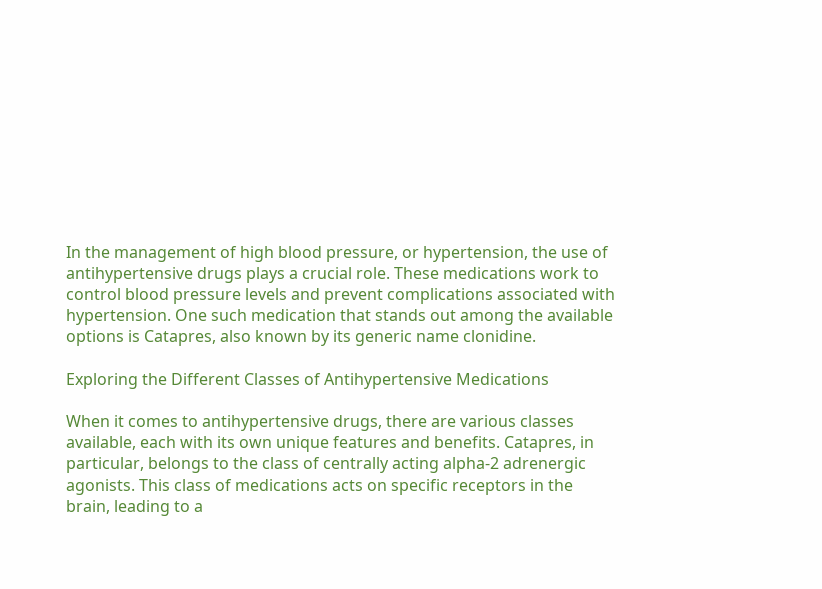In the management of high blood pressure, or hypertension, the use of antihypertensive drugs plays a crucial role. These medications work to control blood pressure levels and prevent complications associated with hypertension. One such medication that stands out among the available options is Catapres, also known by its generic name clonidine.

Exploring the Different Classes of Antihypertensive Medications

When it comes to antihypertensive drugs, there are various classes available, each with its own unique features and benefits. Catapres, in particular, belongs to the class of centrally acting alpha-2 adrenergic agonists. This class of medications acts on specific receptors in the brain, leading to a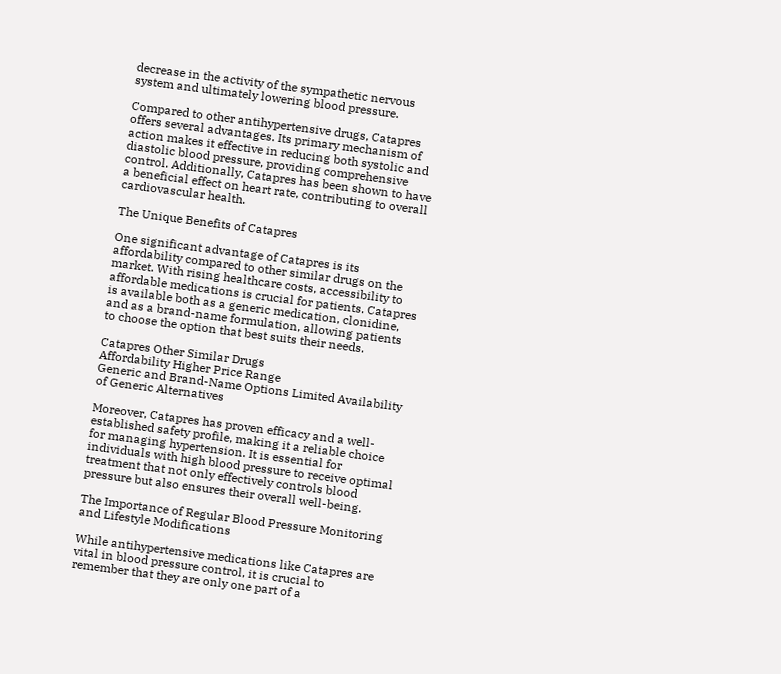decrease in the activity of the sympathetic nervous system and ultimately lowering blood pressure.

Compared to other antihypertensive drugs, Catapres offers several advantages. Its primary mechanism of action makes it effective in reducing both systolic and diastolic blood pressure, providing comprehensive control. Additionally, Catapres has been shown to have a beneficial effect on heart rate, contributing to overall cardiovascular health.

The Unique Benefits of Catapres

One significant advantage of Catapres is its affordability compared to other similar drugs on the market. With rising healthcare costs, accessibility to affordable medications is crucial for patients. Catapres is available both as a generic medication, clonidine, and as a brand-name formulation, allowing patients to choose the option that best suits their needs.

Catapres Other Similar Drugs
Affordability Higher Price Range
Generic and Brand-Name Options Limited Availability of Generic Alternatives

Moreover, Catapres has proven efficacy and a well-established safety profile, making it a reliable choice for managing hypertension. It is essential for individuals with high blood pressure to receive optimal treatment that not only effectively controls blood pressure but also ensures their overall well-being.

The Importance of Regular Blood Pressure Monitoring and Lifestyle Modifications

While antihypertensive medications like Catapres are vital in blood pressure control, it is crucial to remember that they are only one part of a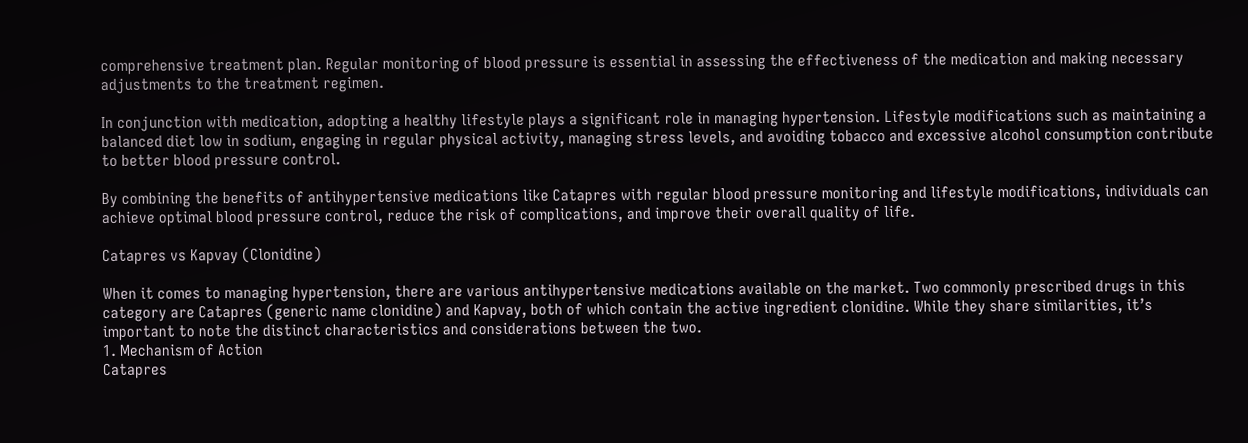comprehensive treatment plan. Regular monitoring of blood pressure is essential in assessing the effectiveness of the medication and making necessary adjustments to the treatment regimen.

In conjunction with medication, adopting a healthy lifestyle plays a significant role in managing hypertension. Lifestyle modifications such as maintaining a balanced diet low in sodium, engaging in regular physical activity, managing stress levels, and avoiding tobacco and excessive alcohol consumption contribute to better blood pressure control.

By combining the benefits of antihypertensive medications like Catapres with regular blood pressure monitoring and lifestyle modifications, individuals can achieve optimal blood pressure control, reduce the risk of complications, and improve their overall quality of life.

Catapres vs Kapvay (Clonidine)

When it comes to managing hypertension, there are various antihypertensive medications available on the market. Two commonly prescribed drugs in this category are Catapres (generic name clonidine) and Kapvay, both of which contain the active ingredient clonidine. While they share similarities, it’s important to note the distinct characteristics and considerations between the two.
1. Mechanism of Action
Catapres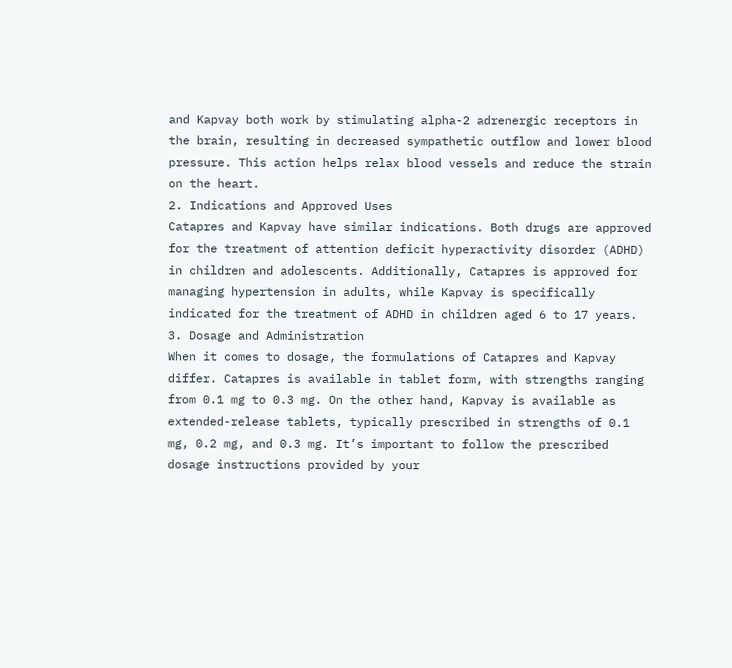and Kapvay both work by stimulating alpha-2 adrenergic receptors in the brain, resulting in decreased sympathetic outflow and lower blood pressure. This action helps relax blood vessels and reduce the strain on the heart.
2. Indications and Approved Uses
Catapres and Kapvay have similar indications. Both drugs are approved for the treatment of attention deficit hyperactivity disorder (ADHD) in children and adolescents. Additionally, Catapres is approved for managing hypertension in adults, while Kapvay is specifically indicated for the treatment of ADHD in children aged 6 to 17 years.
3. Dosage and Administration
When it comes to dosage, the formulations of Catapres and Kapvay differ. Catapres is available in tablet form, with strengths ranging from 0.1 mg to 0.3 mg. On the other hand, Kapvay is available as extended-release tablets, typically prescribed in strengths of 0.1 mg, 0.2 mg, and 0.3 mg. It’s important to follow the prescribed dosage instructions provided by your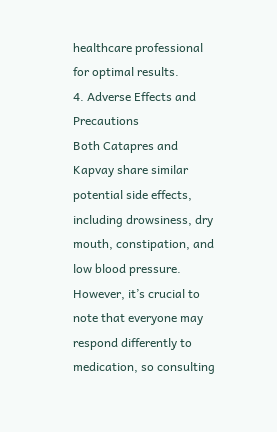healthcare professional for optimal results.
4. Adverse Effects and Precautions
Both Catapres and Kapvay share similar potential side effects, including drowsiness, dry mouth, constipation, and low blood pressure. However, it’s crucial to note that everyone may respond differently to medication, so consulting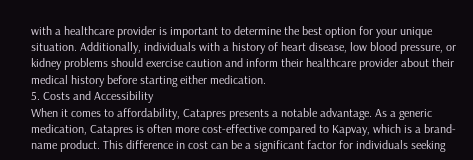with a healthcare provider is important to determine the best option for your unique situation. Additionally, individuals with a history of heart disease, low blood pressure, or kidney problems should exercise caution and inform their healthcare provider about their medical history before starting either medication.
5. Costs and Accessibility
When it comes to affordability, Catapres presents a notable advantage. As a generic medication, Catapres is often more cost-effective compared to Kapvay, which is a brand-name product. This difference in cost can be a significant factor for individuals seeking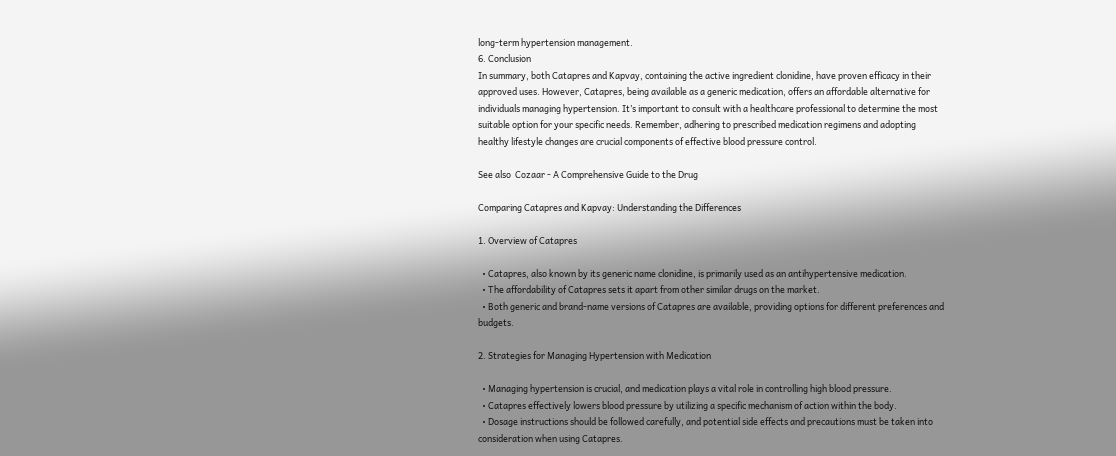long-term hypertension management.
6. Conclusion
In summary, both Catapres and Kapvay, containing the active ingredient clonidine, have proven efficacy in their approved uses. However, Catapres, being available as a generic medication, offers an affordable alternative for individuals managing hypertension. It’s important to consult with a healthcare professional to determine the most suitable option for your specific needs. Remember, adhering to prescribed medication regimens and adopting healthy lifestyle changes are crucial components of effective blood pressure control.

See also  Cozaar - A Comprehensive Guide to the Drug

Comparing Catapres and Kapvay: Understanding the Differences

1. Overview of Catapres

  • Catapres, also known by its generic name clonidine, is primarily used as an antihypertensive medication.
  • The affordability of Catapres sets it apart from other similar drugs on the market.
  • Both generic and brand-name versions of Catapres are available, providing options for different preferences and budgets.

2. Strategies for Managing Hypertension with Medication

  • Managing hypertension is crucial, and medication plays a vital role in controlling high blood pressure.
  • Catapres effectively lowers blood pressure by utilizing a specific mechanism of action within the body.
  • Dosage instructions should be followed carefully, and potential side effects and precautions must be taken into consideration when using Catapres.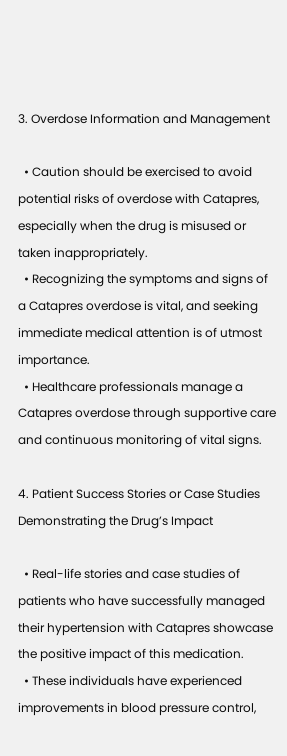3. Overdose Information and Management

  • Caution should be exercised to avoid potential risks of overdose with Catapres, especially when the drug is misused or taken inappropriately.
  • Recognizing the symptoms and signs of a Catapres overdose is vital, and seeking immediate medical attention is of utmost importance.
  • Healthcare professionals manage a Catapres overdose through supportive care and continuous monitoring of vital signs.

4. Patient Success Stories or Case Studies Demonstrating the Drug’s Impact

  • Real-life stories and case studies of patients who have successfully managed their hypertension with Catapres showcase the positive impact of this medication.
  • These individuals have experienced improvements in blood pressure control,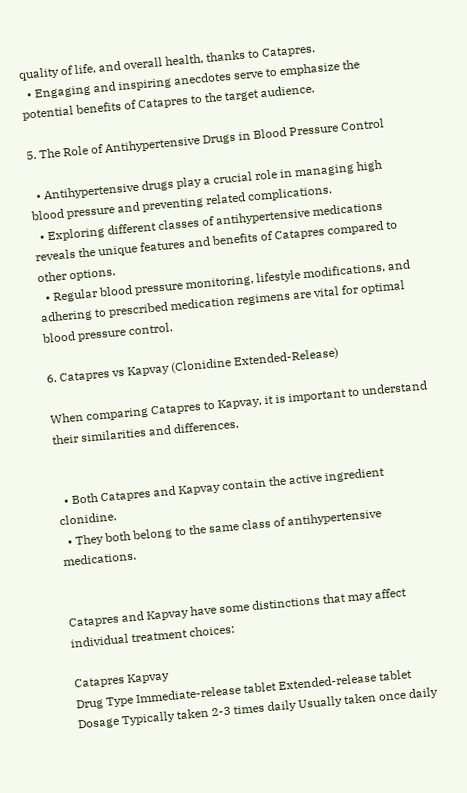quality of life, and overall health, thanks to Catapres.
  • Engaging and inspiring anecdotes serve to emphasize the potential benefits of Catapres to the target audience.

5. The Role of Antihypertensive Drugs in Blood Pressure Control

  • Antihypertensive drugs play a crucial role in managing high blood pressure and preventing related complications.
  • Exploring different classes of antihypertensive medications reveals the unique features and benefits of Catapres compared to other options.
  • Regular blood pressure monitoring, lifestyle modifications, and adhering to prescribed medication regimens are vital for optimal blood pressure control.

6. Catapres vs Kapvay (Clonidine Extended-Release)

When comparing Catapres to Kapvay, it is important to understand their similarities and differences.


  • Both Catapres and Kapvay contain the active ingredient clonidine.
  • They both belong to the same class of antihypertensive medications.


Catapres and Kapvay have some distinctions that may affect individual treatment choices:

Catapres Kapvay
Drug Type Immediate-release tablet Extended-release tablet
Dosage Typically taken 2-3 times daily Usually taken once daily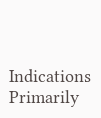Indications Primarily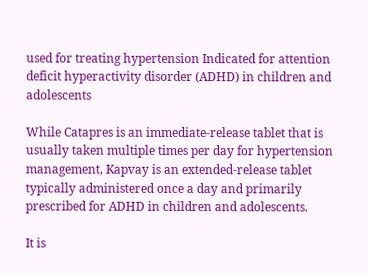used for treating hypertension Indicated for attention deficit hyperactivity disorder (ADHD) in children and adolescents

While Catapres is an immediate-release tablet that is usually taken multiple times per day for hypertension management, Kapvay is an extended-release tablet typically administered once a day and primarily prescribed for ADHD in children and adolescents.

It is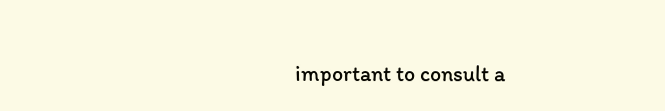important to consult a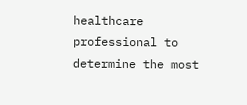healthcare professional to determine the most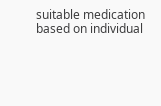suitable medication based on individual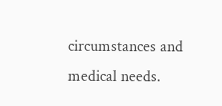circumstances and medical needs.